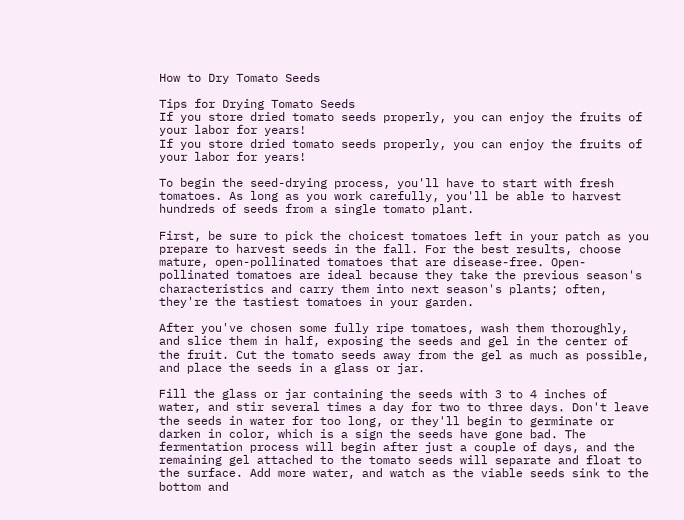How to Dry Tomato Seeds

Tips for Drying Tomato Seeds
If you store dried tomato seeds properly, you can enjoy the fruits of your labor for years!
If you store dried tomato seeds properly, you can enjoy the fruits of your labor for years!

To begin the seed-drying process, you'll have to start with fresh tomatoes. As long as you work carefully, you'll be able to harvest hundreds of seeds from a single tomato plant.

First, be sure to pick the choicest tomatoes left in your patch as you prepare to harvest seeds in the fall. For the best results, choose mature, open-pollinated tomatoes that are disease-free. Open-pollinated tomatoes are ideal because they take the previous season's characteristics and carry them into next season's plants; often, they're the tastiest tomatoes in your garden.

After you've chosen some fully ripe tomatoes, wash them thoroughly, and slice them in half, exposing the seeds and gel in the center of the fruit. Cut the tomato seeds away from the gel as much as possible, and place the seeds in a glass or jar.

Fill the glass or jar containing the seeds with 3 to 4 inches of water, and stir several times a day for two to three days. Don't leave the seeds in water for too long, or they'll begin to germinate or darken in color, which is a sign the seeds have gone bad. The fermentation process will begin after just a couple of days, and the remaining gel attached to the tomato seeds will separate and float to the surface. Add more water, and watch as the viable seeds sink to the bottom and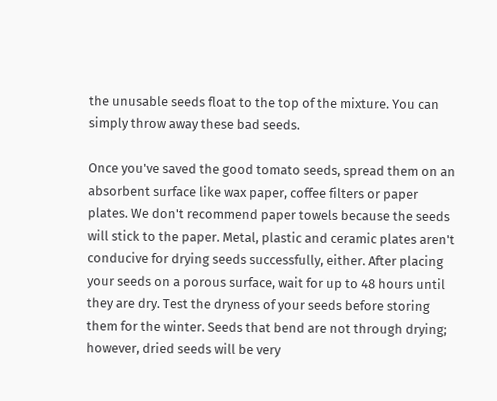the unusable seeds float to the top of the mixture. You can simply throw away these bad seeds.

Once you've saved the good tomato seeds, spread them on an absorbent surface like wax paper, coffee filters or paper plates. We don't recommend paper towels because the seeds will stick to the paper. Metal, plastic and ceramic plates aren't conducive for drying seeds successfully, either. After placing your seeds on a porous surface, wait for up to 48 hours until they are dry. Test the dryness of your seeds before storing them for the winter. Seeds that bend are not through drying; however, dried seeds will be very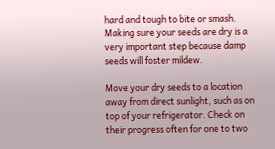hard and tough to bite or smash. Making sure your seeds are dry is a very important step because damp seeds will foster mildew.

Move your dry seeds to a location away from direct sunlight, such as on top of your refrigerator. Check on their progress often for one to two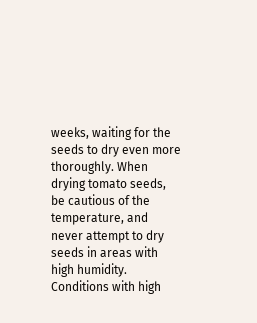weeks, waiting for the seeds to dry even more thoroughly. When drying tomato seeds, be cautious of the temperature, and never attempt to dry seeds in areas with high humidity. Conditions with high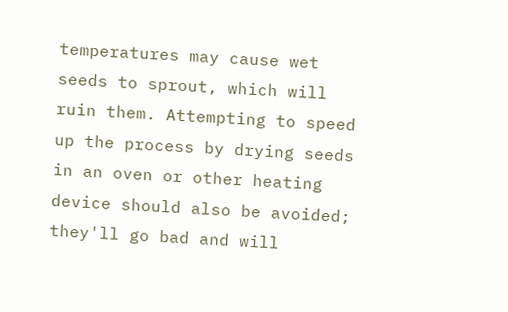temperatures may cause wet seeds to sprout, which will ruin them. Attempting to speed up the process by drying seeds in an oven or other heating device should also be avoided; they'll go bad and will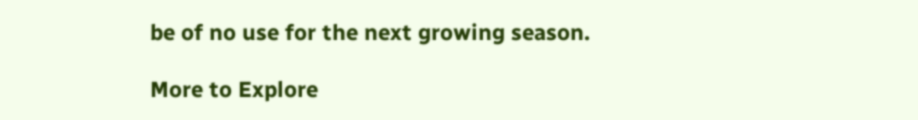be of no use for the next growing season.

More to Explore